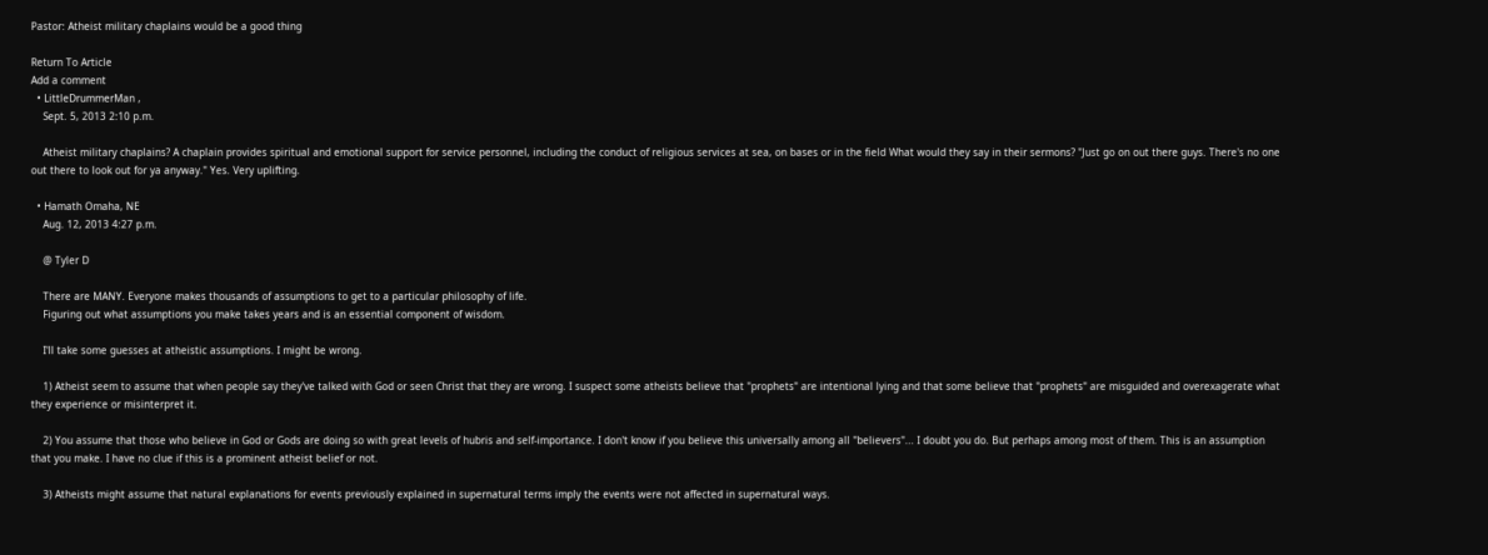Pastor: Atheist military chaplains would be a good thing

Return To Article
Add a comment
  • LittleDrummerMan ,
    Sept. 5, 2013 2:10 p.m.

    Atheist military chaplains? A chaplain provides spiritual and emotional support for service personnel, including the conduct of religious services at sea, on bases or in the field What would they say in their sermons? "Just go on out there guys. There's no one out there to look out for ya anyway." Yes. Very uplifting.

  • Hamath Omaha, NE
    Aug. 12, 2013 4:27 p.m.

    @ Tyler D

    There are MANY. Everyone makes thousands of assumptions to get to a particular philosophy of life.
    Figuring out what assumptions you make takes years and is an essential component of wisdom.

    I'll take some guesses at atheistic assumptions. I might be wrong.

    1) Atheist seem to assume that when people say they've talked with God or seen Christ that they are wrong. I suspect some atheists believe that "prophets" are intentional lying and that some believe that "prophets" are misguided and overexagerate what they experience or misinterpret it.

    2) You assume that those who believe in God or Gods are doing so with great levels of hubris and self-importance. I don't know if you believe this universally among all "believers"... I doubt you do. But perhaps among most of them. This is an assumption that you make. I have no clue if this is a prominent atheist belief or not.

    3) Atheists might assume that natural explanations for events previously explained in supernatural terms imply the events were not affected in supernatural ways.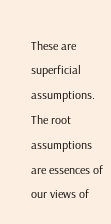These are superficial assumptions. The root assumptions are essences of our views of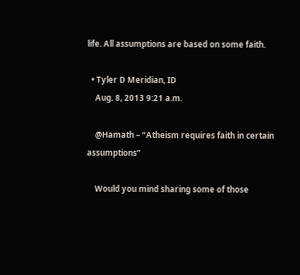life. All assumptions are based on some faith.

  • Tyler D Meridian, ID
    Aug. 8, 2013 9:21 a.m.

    @Hamath – “Atheism requires faith in certain assumptions”

    Would you mind sharing some of those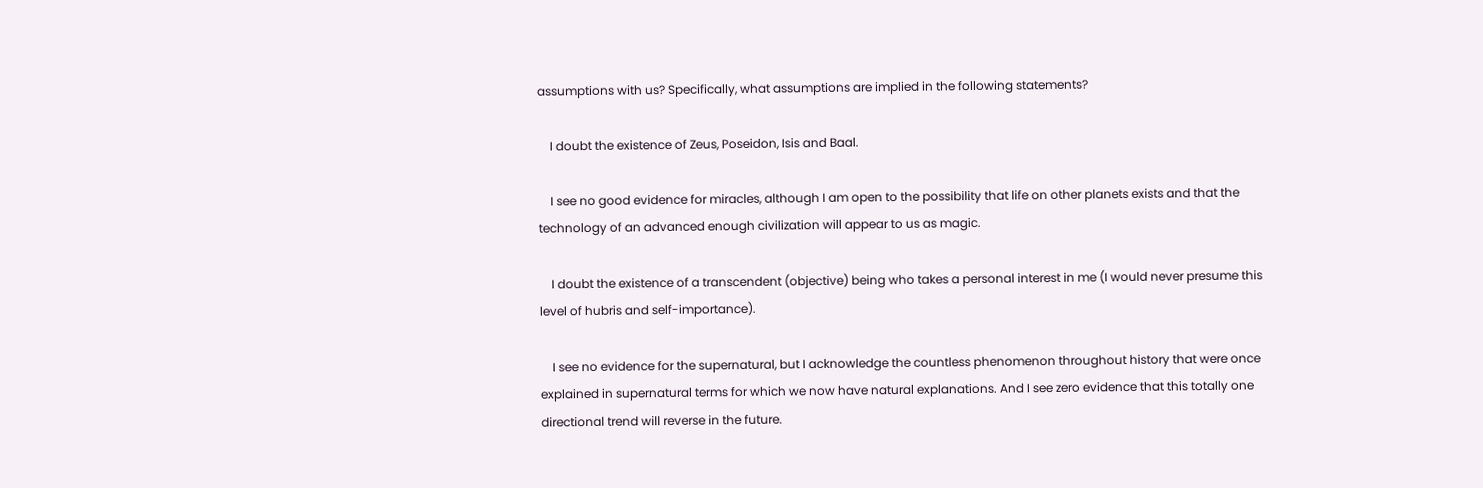assumptions with us? Specifically, what assumptions are implied in the following statements?

    I doubt the existence of Zeus, Poseidon, Isis and Baal.

    I see no good evidence for miracles, although I am open to the possibility that life on other planets exists and that the technology of an advanced enough civilization will appear to us as magic.

    I doubt the existence of a transcendent (objective) being who takes a personal interest in me (I would never presume this level of hubris and self-importance).

    I see no evidence for the supernatural, but I acknowledge the countless phenomenon throughout history that were once explained in supernatural terms for which we now have natural explanations. And I see zero evidence that this totally one directional trend will reverse in the future.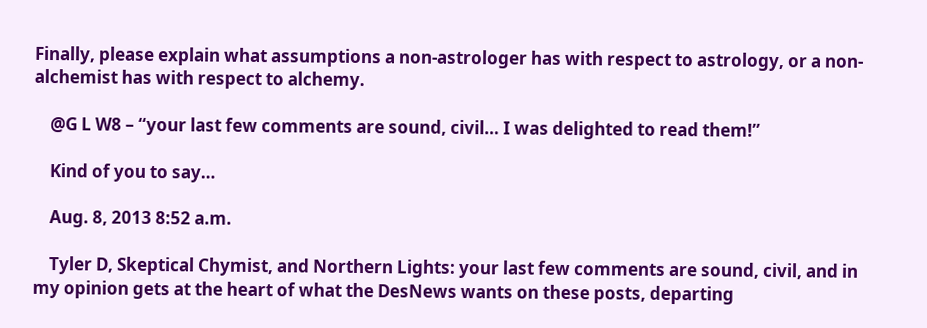Finally, please explain what assumptions a non-astrologer has with respect to astrology, or a non-alchemist has with respect to alchemy.

    @G L W8 – “your last few comments are sound, civil… I was delighted to read them!”

    Kind of you to say…

    Aug. 8, 2013 8:52 a.m.

    Tyler D, Skeptical Chymist, and Northern Lights: your last few comments are sound, civil, and in my opinion gets at the heart of what the DesNews wants on these posts, departing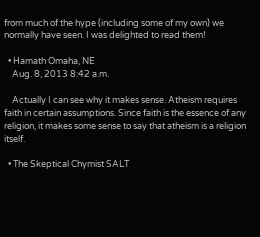from much of the hype (including some of my own) we normally have seen. I was delighted to read them!

  • Hamath Omaha, NE
    Aug. 8, 2013 8:42 a.m.

    Actually I can see why it makes sense. Atheism requires faith in certain assumptions. Since faith is the essence of any religion, it makes some sense to say that atheism is a religion itself.

  • The Skeptical Chymist SALT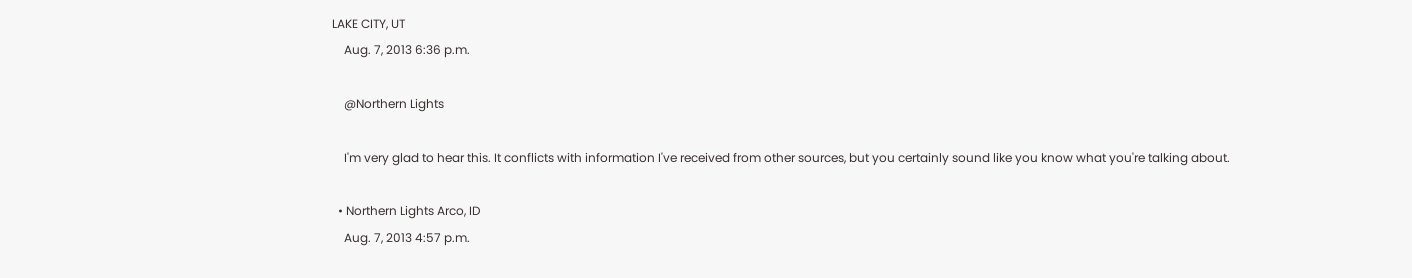LAKE CITY, UT
    Aug. 7, 2013 6:36 p.m.

    @Northern Lights

    I'm very glad to hear this. It conflicts with information I've received from other sources, but you certainly sound like you know what you're talking about.

  • Northern Lights Arco, ID
    Aug. 7, 2013 4:57 p.m.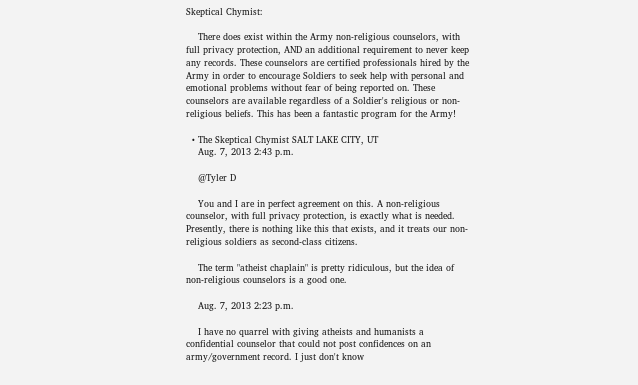Skeptical Chymist:

    There does exist within the Army non-religious counselors, with full privacy protection, AND an additional requirement to never keep any records. These counselors are certified professionals hired by the Army in order to encourage Soldiers to seek help with personal and emotional problems without fear of being reported on. These counselors are available regardless of a Soldier's religious or non-religious beliefs. This has been a fantastic program for the Army!

  • The Skeptical Chymist SALT LAKE CITY, UT
    Aug. 7, 2013 2:43 p.m.

    @Tyler D

    You and I are in perfect agreement on this. A non-religious counselor, with full privacy protection, is exactly what is needed. Presently, there is nothing like this that exists, and it treats our non-religious soldiers as second-class citizens.

    The term "atheist chaplain" is pretty ridiculous, but the idea of non-religious counselors is a good one.

    Aug. 7, 2013 2:23 p.m.

    I have no quarrel with giving atheists and humanists a confidential counselor that could not post confidences on an army/government record. I just don't know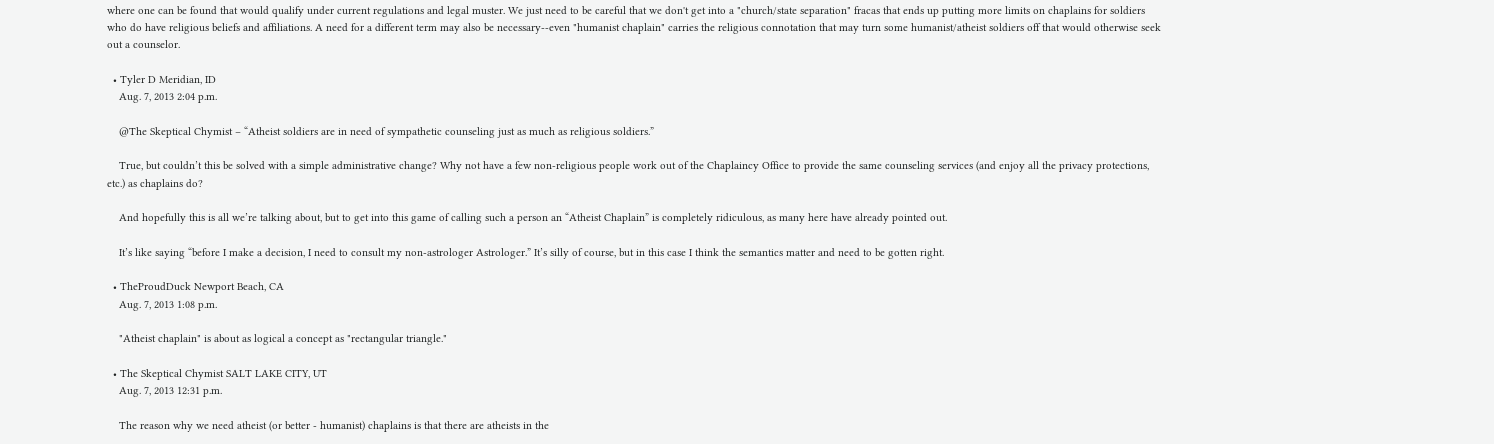where one can be found that would qualify under current regulations and legal muster. We just need to be careful that we don't get into a "church/state separation" fracas that ends up putting more limits on chaplains for soldiers who do have religious beliefs and affiliations. A need for a different term may also be necessary--even "humanist chaplain" carries the religious connotation that may turn some humanist/atheist soldiers off that would otherwise seek out a counselor.

  • Tyler D Meridian, ID
    Aug. 7, 2013 2:04 p.m.

    @The Skeptical Chymist – “Atheist soldiers are in need of sympathetic counseling just as much as religious soldiers.”

    True, but couldn’t this be solved with a simple administrative change? Why not have a few non-religious people work out of the Chaplaincy Office to provide the same counseling services (and enjoy all the privacy protections, etc.) as chaplains do?

    And hopefully this is all we’re talking about, but to get into this game of calling such a person an “Atheist Chaplain” is completely ridiculous, as many here have already pointed out.

    It’s like saying “before I make a decision, I need to consult my non-astrologer Astrologer.” It’s silly of course, but in this case I think the semantics matter and need to be gotten right.

  • TheProudDuck Newport Beach, CA
    Aug. 7, 2013 1:08 p.m.

    "Atheist chaplain" is about as logical a concept as "rectangular triangle."

  • The Skeptical Chymist SALT LAKE CITY, UT
    Aug. 7, 2013 12:31 p.m.

    The reason why we need atheist (or better - humanist) chaplains is that there are atheists in the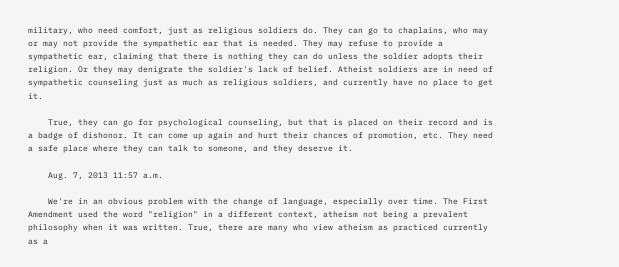military, who need comfort, just as religious soldiers do. They can go to chaplains, who may or may not provide the sympathetic ear that is needed. They may refuse to provide a sympathetic ear, claiming that there is nothing they can do unless the soldier adopts their religion. Or they may denigrate the soldier's lack of belief. Atheist soldiers are in need of sympathetic counseling just as much as religious soldiers, and currently have no place to get it.

    True, they can go for psychological counseling, but that is placed on their record and is a badge of dishonor. It can come up again and hurt their chances of promotion, etc. They need a safe place where they can talk to someone, and they deserve it.

    Aug. 7, 2013 11:57 a.m.

    We're in an obvious problem with the change of language, especially over time. The First Amendment used the word "religion" in a different context, atheism not being a prevalent philosophy when it was written. True, there are many who view atheism as practiced currently as a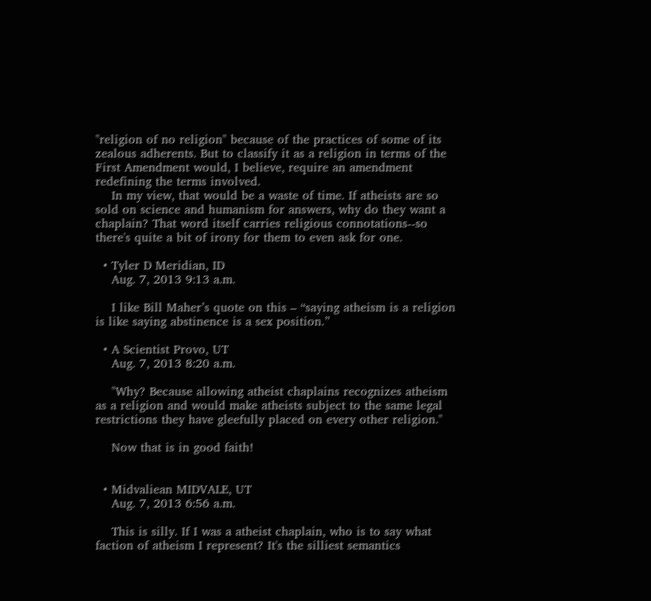"religion of no religion" because of the practices of some of its zealous adherents. But to classify it as a religion in terms of the First Amendment would, I believe, require an amendment redefining the terms involved.
    In my view, that would be a waste of time. If atheists are so sold on science and humanism for answers, why do they want a chaplain? That word itself carries religious connotations--so there's quite a bit of irony for them to even ask for one.

  • Tyler D Meridian, ID
    Aug. 7, 2013 9:13 a.m.

    I like Bill Maher’s quote on this – “saying atheism is a religion is like saying abstinence is a sex position.”

  • A Scientist Provo, UT
    Aug. 7, 2013 8:20 a.m.

    "Why? Because allowing atheist chaplains recognizes atheism as a religion and would make atheists subject to the same legal restrictions they have gleefully placed on every other religion."

    Now that is in good faith!


  • Midvaliean MIDVALE, UT
    Aug. 7, 2013 6:56 a.m.

    This is silly. If I was a atheist chaplain, who is to say what faction of atheism I represent? It's the silliest semantics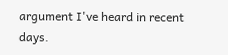argument I've heard in recent days.